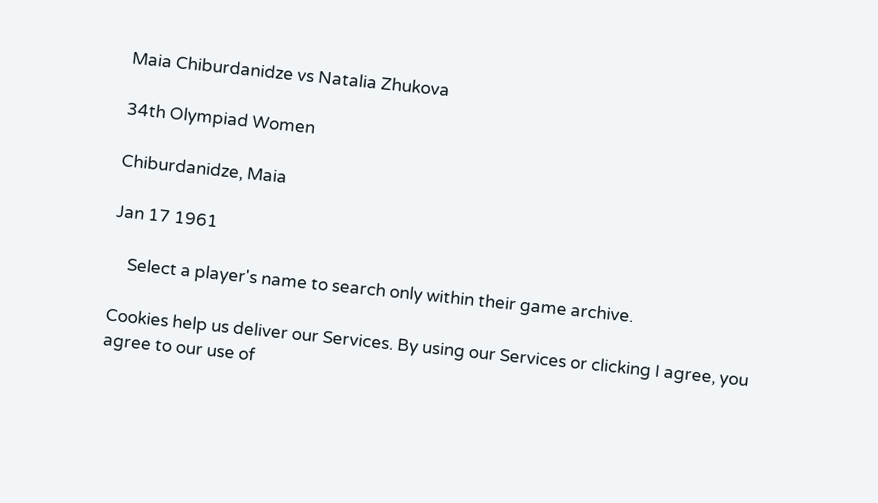Maia Chiburdanidze vs Natalia Zhukova

34th Olympiad Women

Chiburdanidze, Maia

Jan 17 1961

    Select a player's name to search only within their game archive.

Cookies help us deliver our Services. By using our Services or clicking I agree, you agree to our use of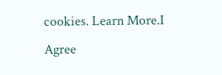cookies. Learn More.I Agree